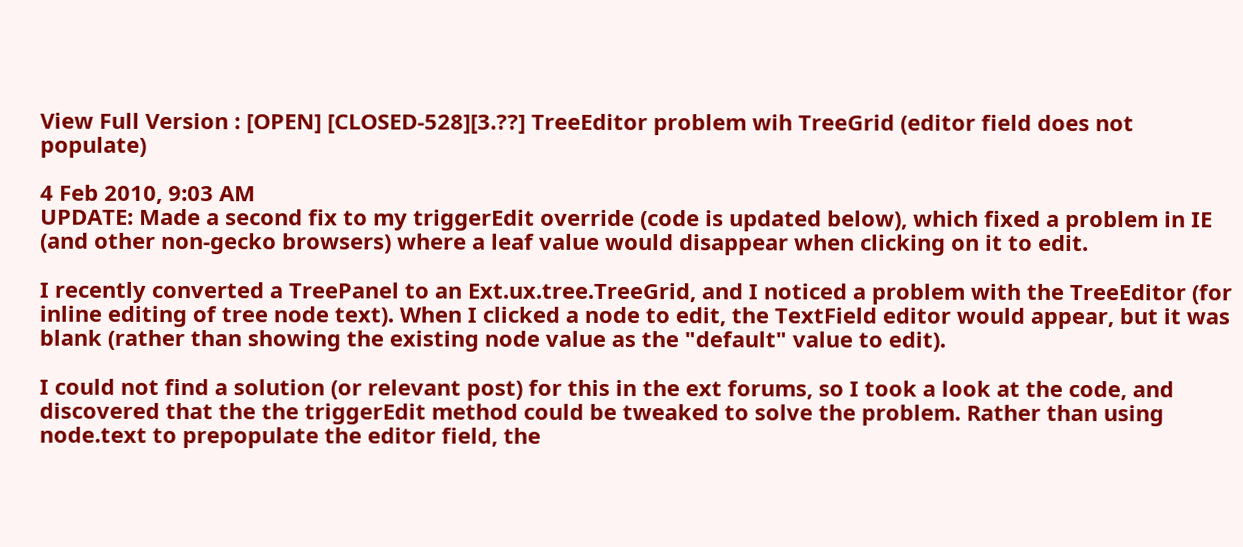View Full Version : [OPEN] [CLOSED-528][3.??] TreeEditor problem wih TreeGrid (editor field does not populate)

4 Feb 2010, 9:03 AM
UPDATE: Made a second fix to my triggerEdit override (code is updated below), which fixed a problem in IE (and other non-gecko browsers) where a leaf value would disappear when clicking on it to edit.

I recently converted a TreePanel to an Ext.ux.tree.TreeGrid, and I noticed a problem with the TreeEditor (for inline editing of tree node text). When I clicked a node to edit, the TextField editor would appear, but it was blank (rather than showing the existing node value as the "default" value to edit).

I could not find a solution (or relevant post) for this in the ext forums, so I took a look at the code, and discovered that the the triggerEdit method could be tweaked to solve the problem. Rather than using node.text to prepopulate the editor field, the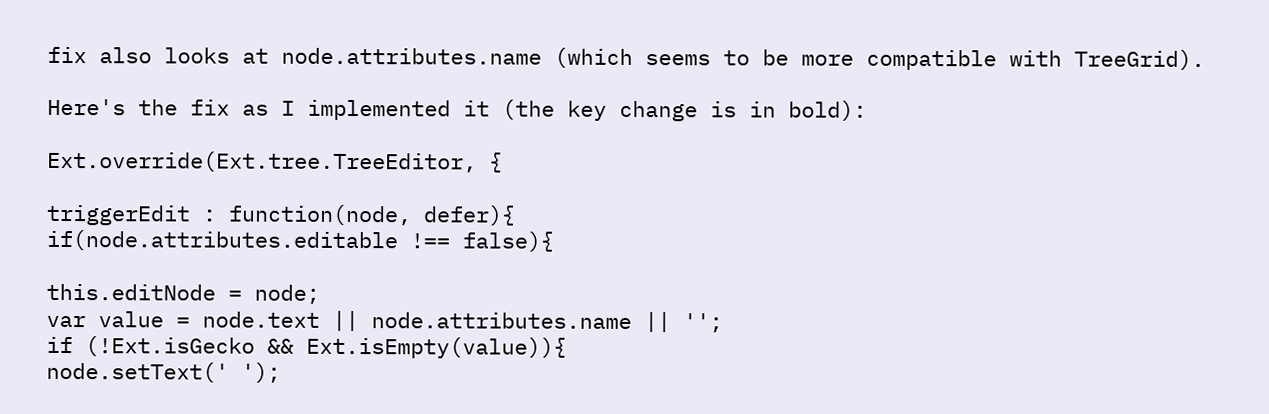fix also looks at node.attributes.name (which seems to be more compatible with TreeGrid).

Here's the fix as I implemented it (the key change is in bold):

Ext.override(Ext.tree.TreeEditor, {

triggerEdit : function(node, defer){
if(node.attributes.editable !== false){

this.editNode = node;
var value = node.text || node.attributes.name || '';
if (!Ext.isGecko && Ext.isEmpty(value)){
node.setText(' ');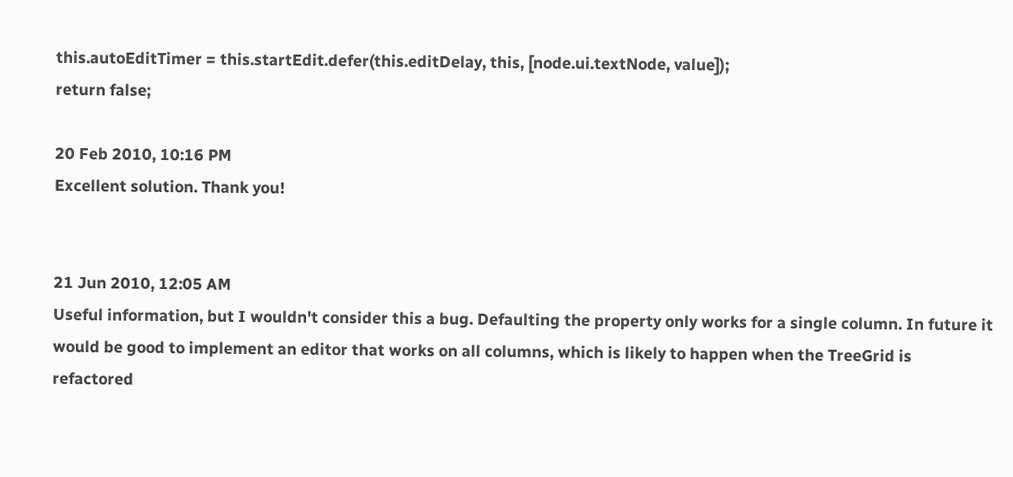this.autoEditTimer = this.startEdit.defer(this.editDelay, this, [node.ui.textNode, value]);
return false;

20 Feb 2010, 10:16 PM
Excellent solution. Thank you!


21 Jun 2010, 12:05 AM
Useful information, but I wouldn't consider this a bug. Defaulting the property only works for a single column. In future it would be good to implement an editor that works on all columns, which is likely to happen when the TreeGrid is refactored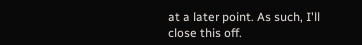at a later point. As such, I'll close this off.